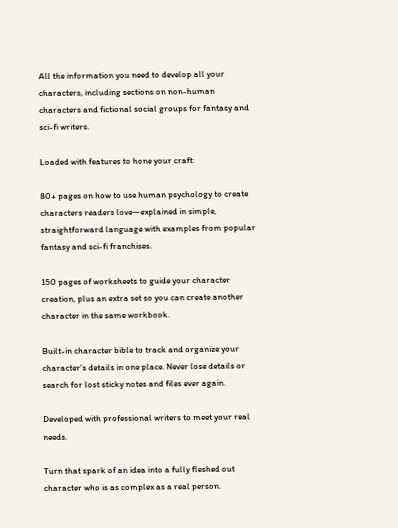All the information you need to develop all your characters, including sections on non-human characters and fictional social groups for fantasy and sci-fi writers.

Loaded with features to hone your craft:

80+ pages on how to use human psychology to create characters readers love—explained in simple, straightforward language with examples from popular fantasy and sci-fi franchises.

150 pages of worksheets to guide your character creation, plus an extra set so you can create another character in the same workbook.

Built-in character bible to track and organize your character’s details in one place. Never lose details or search for lost sticky notes and files ever again.

Developed with professional writers to meet your real needs.

Turn that spark of an idea into a fully fleshed out character who is as complex as a real person.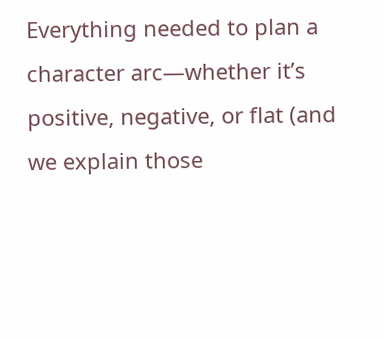Everything needed to plan a character arc—whether it’s positive, negative, or flat (and we explain those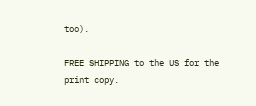too).

FREE SHIPPING to the US for the print copy.